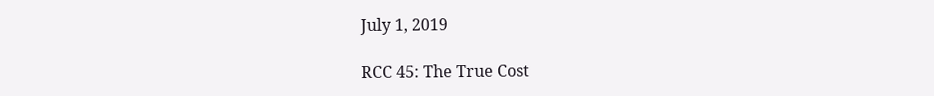July 1, 2019

RCC 45: The True Cost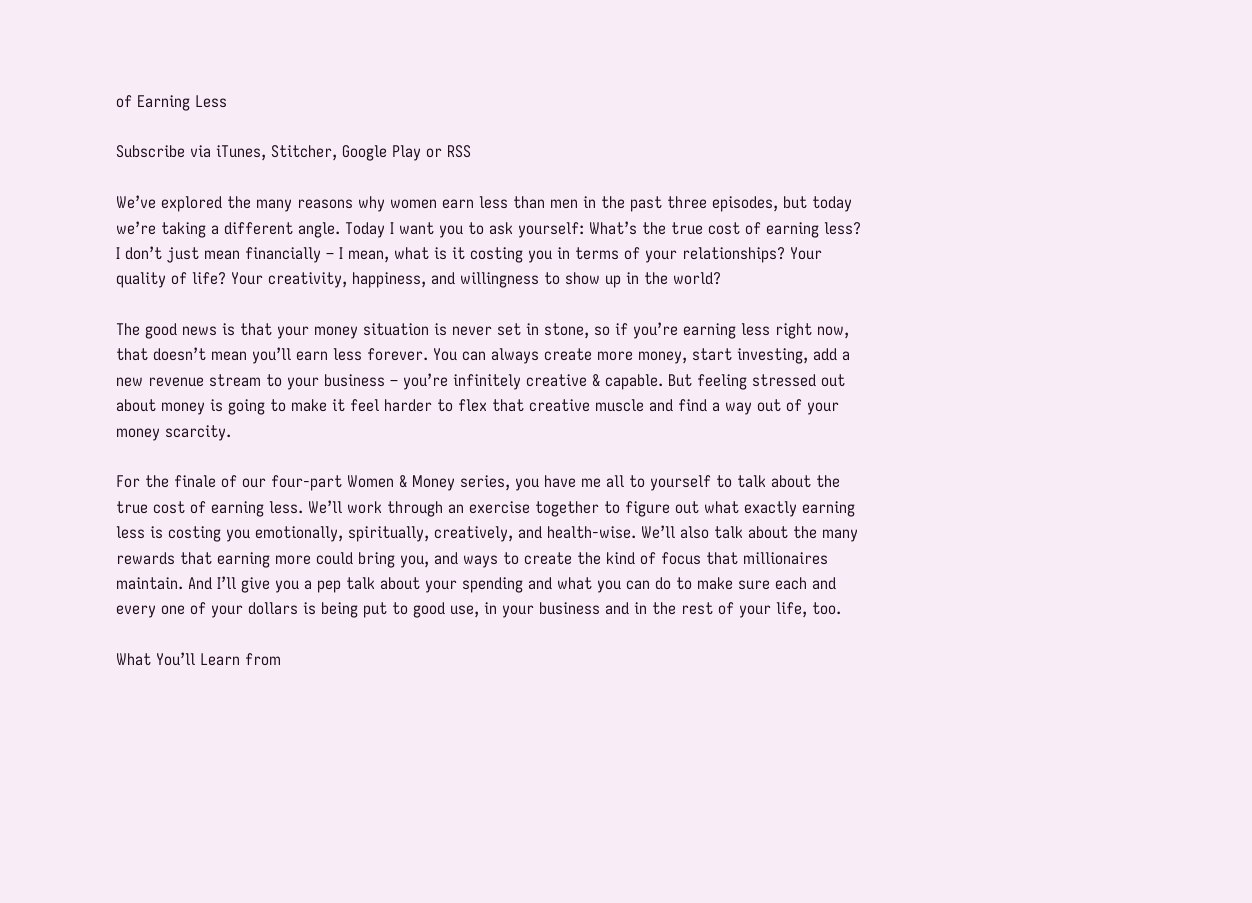of Earning Less

Subscribe via iTunes, Stitcher, Google Play or RSS

We’ve explored the many reasons why women earn less than men in the past three episodes, but today we’re taking a different angle. Today I want you to ask yourself: What’s the true cost of earning less? I don’t just mean financially – I mean, what is it costing you in terms of your relationships? Your quality of life? Your creativity, happiness, and willingness to show up in the world?

The good news is that your money situation is never set in stone, so if you’re earning less right now, that doesn’t mean you’ll earn less forever. You can always create more money, start investing, add a new revenue stream to your business – you’re infinitely creative & capable. But feeling stressed out about money is going to make it feel harder to flex that creative muscle and find a way out of your money scarcity.

For the finale of our four-part Women & Money series, you have me all to yourself to talk about the true cost of earning less. We’ll work through an exercise together to figure out what exactly earning less is costing you emotionally, spiritually, creatively, and health-wise. We’ll also talk about the many rewards that earning more could bring you, and ways to create the kind of focus that millionaires maintain. And I’ll give you a pep talk about your spending and what you can do to make sure each and every one of your dollars is being put to good use, in your business and in the rest of your life, too.

What You’ll Learn from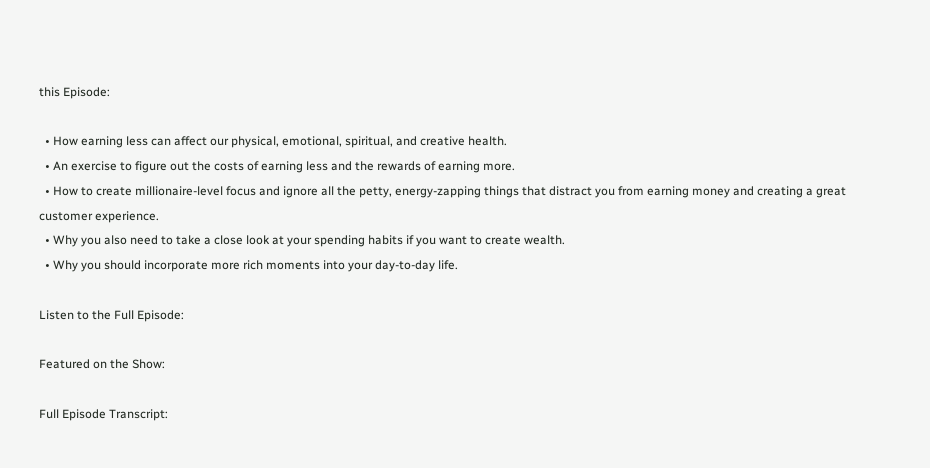this Episode:

  • How earning less can affect our physical, emotional, spiritual, and creative health.
  • An exercise to figure out the costs of earning less and the rewards of earning more.
  • How to create millionaire-level focus and ignore all the petty, energy-zapping things that distract you from earning money and creating a great customer experience.
  • Why you also need to take a close look at your spending habits if you want to create wealth.
  • Why you should incorporate more rich moments into your day-to-day life.

Listen to the Full Episode:

Featured on the Show:

Full Episode Transcript: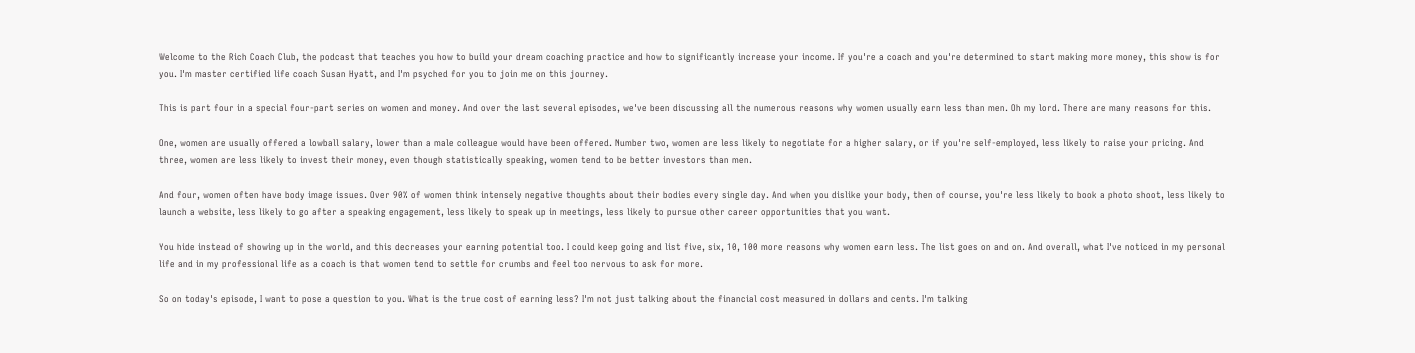Welcome to the Rich Coach Club, the podcast that teaches you how to build your dream coaching practice and how to significantly increase your income. If you're a coach and you're determined to start making more money, this show is for you. I'm master certified life coach Susan Hyatt, and I'm psyched for you to join me on this journey.

This is part four in a special four-part series on women and money. And over the last several episodes, we've been discussing all the numerous reasons why women usually earn less than men. Oh my lord. There are many reasons for this.

One, women are usually offered a lowball salary, lower than a male colleague would have been offered. Number two, women are less likely to negotiate for a higher salary, or if you're self-employed, less likely to raise your pricing. And three, women are less likely to invest their money, even though statistically speaking, women tend to be better investors than men.

And four, women often have body image issues. Over 90% of women think intensely negative thoughts about their bodies every single day. And when you dislike your body, then of course, you're less likely to book a photo shoot, less likely to launch a website, less likely to go after a speaking engagement, less likely to speak up in meetings, less likely to pursue other career opportunities that you want.

You hide instead of showing up in the world, and this decreases your earning potential too. I could keep going and list five, six, 10, 100 more reasons why women earn less. The list goes on and on. And overall, what I've noticed in my personal life and in my professional life as a coach is that women tend to settle for crumbs and feel too nervous to ask for more.

So on today's episode, I want to pose a question to you. What is the true cost of earning less? I'm not just talking about the financial cost measured in dollars and cents. I'm talking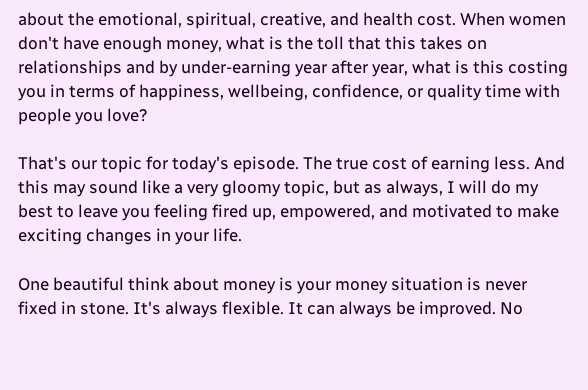about the emotional, spiritual, creative, and health cost. When women don't have enough money, what is the toll that this takes on relationships and by under-earning year after year, what is this costing you in terms of happiness, wellbeing, confidence, or quality time with people you love?

That's our topic for today's episode. The true cost of earning less. And this may sound like a very gloomy topic, but as always, I will do my best to leave you feeling fired up, empowered, and motivated to make exciting changes in your life.

One beautiful think about money is your money situation is never fixed in stone. It's always flexible. It can always be improved. No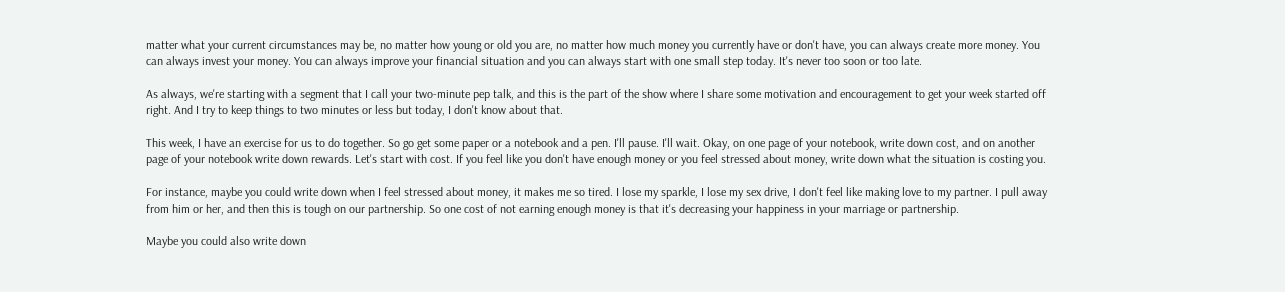matter what your current circumstances may be, no matter how young or old you are, no matter how much money you currently have or don't have, you can always create more money. You can always invest your money. You can always improve your financial situation and you can always start with one small step today. It's never too soon or too late.

As always, we're starting with a segment that I call your two-minute pep talk, and this is the part of the show where I share some motivation and encouragement to get your week started off right. And I try to keep things to two minutes or less but today, I don't know about that.

This week, I have an exercise for us to do together. So go get some paper or a notebook and a pen. I'll pause. I'll wait. Okay, on one page of your notebook, write down cost, and on another page of your notebook write down rewards. Let's start with cost. If you feel like you don't have enough money or you feel stressed about money, write down what the situation is costing you.

For instance, maybe you could write down when I feel stressed about money, it makes me so tired. I lose my sparkle, I lose my sex drive, I don't feel like making love to my partner. I pull away from him or her, and then this is tough on our partnership. So one cost of not earning enough money is that it's decreasing your happiness in your marriage or partnership.

Maybe you could also write down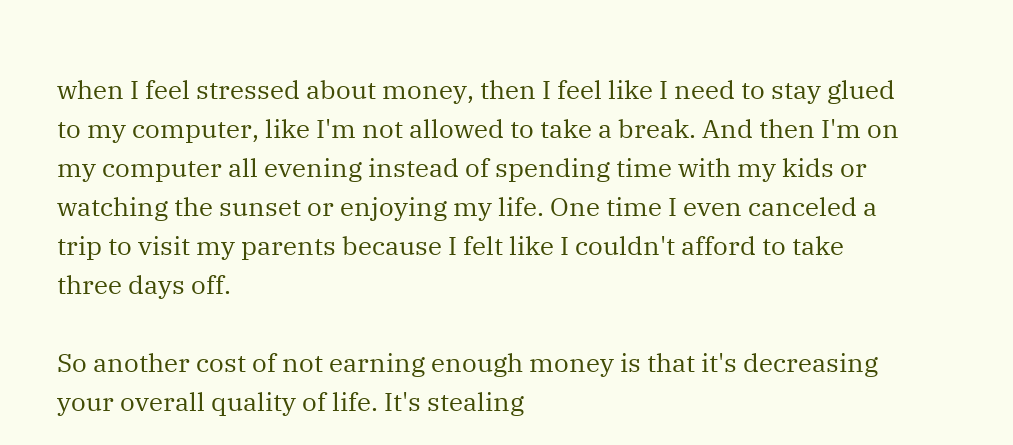when I feel stressed about money, then I feel like I need to stay glued to my computer, like I'm not allowed to take a break. And then I'm on my computer all evening instead of spending time with my kids or watching the sunset or enjoying my life. One time I even canceled a trip to visit my parents because I felt like I couldn't afford to take three days off.

So another cost of not earning enough money is that it's decreasing your overall quality of life. It's stealing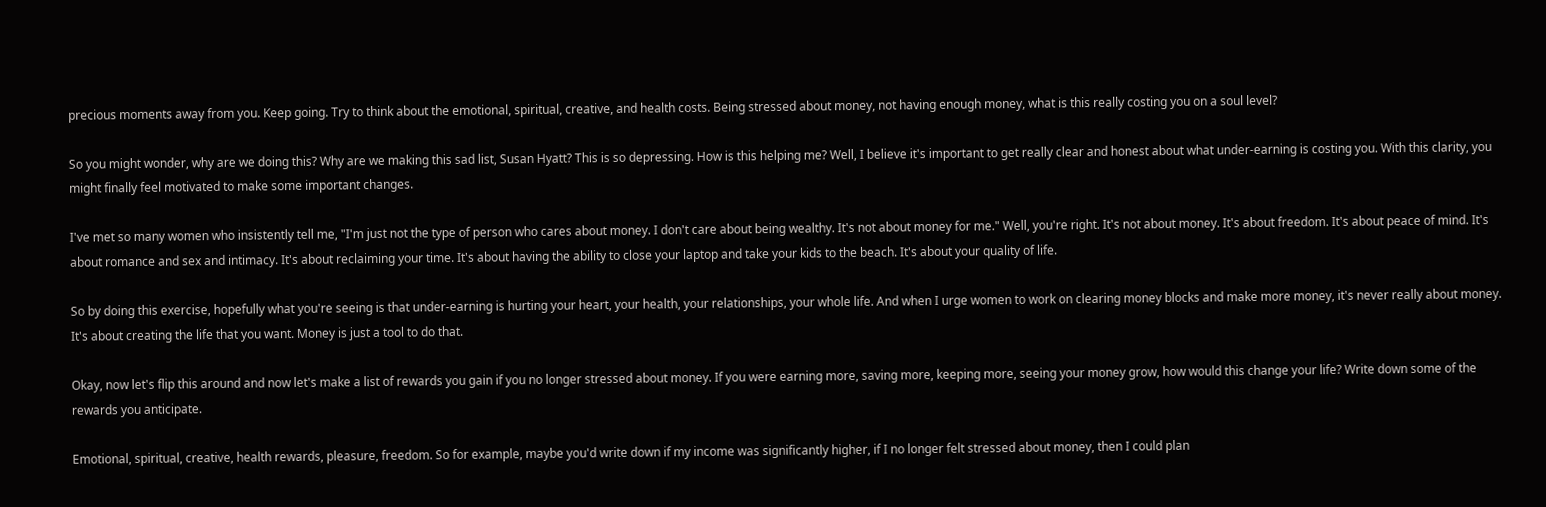precious moments away from you. Keep going. Try to think about the emotional, spiritual, creative, and health costs. Being stressed about money, not having enough money, what is this really costing you on a soul level?

So you might wonder, why are we doing this? Why are we making this sad list, Susan Hyatt? This is so depressing. How is this helping me? Well, I believe it's important to get really clear and honest about what under-earning is costing you. With this clarity, you might finally feel motivated to make some important changes.

I've met so many women who insistently tell me, "I'm just not the type of person who cares about money. I don't care about being wealthy. It's not about money for me." Well, you're right. It's not about money. It's about freedom. It's about peace of mind. It's about romance and sex and intimacy. It's about reclaiming your time. It's about having the ability to close your laptop and take your kids to the beach. It's about your quality of life.

So by doing this exercise, hopefully what you're seeing is that under-earning is hurting your heart, your health, your relationships, your whole life. And when I urge women to work on clearing money blocks and make more money, it's never really about money. It's about creating the life that you want. Money is just a tool to do that.

Okay, now let's flip this around and now let's make a list of rewards you gain if you no longer stressed about money. If you were earning more, saving more, keeping more, seeing your money grow, how would this change your life? Write down some of the rewards you anticipate.

Emotional, spiritual, creative, health rewards, pleasure, freedom. So for example, maybe you'd write down if my income was significantly higher, if I no longer felt stressed about money, then I could plan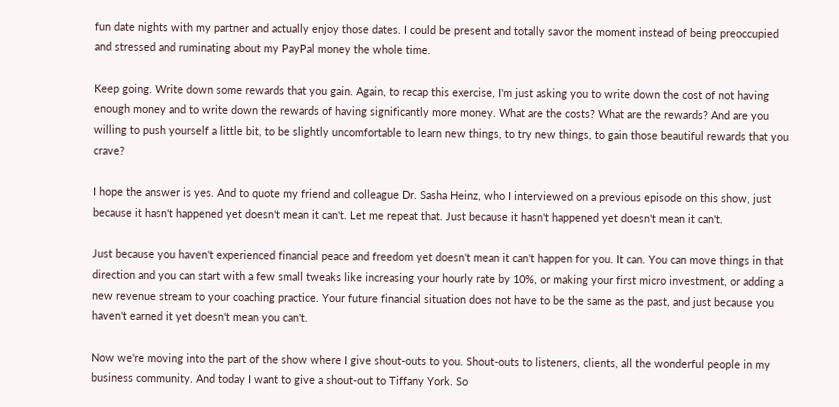fun date nights with my partner and actually enjoy those dates. I could be present and totally savor the moment instead of being preoccupied and stressed and ruminating about my PayPal money the whole time.

Keep going. Write down some rewards that you gain. Again, to recap this exercise, I'm just asking you to write down the cost of not having enough money and to write down the rewards of having significantly more money. What are the costs? What are the rewards? And are you willing to push yourself a little bit, to be slightly uncomfortable to learn new things, to try new things, to gain those beautiful rewards that you crave?

I hope the answer is yes. And to quote my friend and colleague Dr. Sasha Heinz, who I interviewed on a previous episode on this show, just because it hasn't happened yet doesn't mean it can't. Let me repeat that. Just because it hasn't happened yet doesn't mean it can't.

Just because you haven't experienced financial peace and freedom yet doesn't mean it can't happen for you. It can. You can move things in that direction and you can start with a few small tweaks like increasing your hourly rate by 10%, or making your first micro investment, or adding a new revenue stream to your coaching practice. Your future financial situation does not have to be the same as the past, and just because you haven't earned it yet doesn't mean you can't.

Now we're moving into the part of the show where I give shout-outs to you. Shout-outs to listeners, clients, all the wonderful people in my business community. And today I want to give a shout-out to Tiffany York. So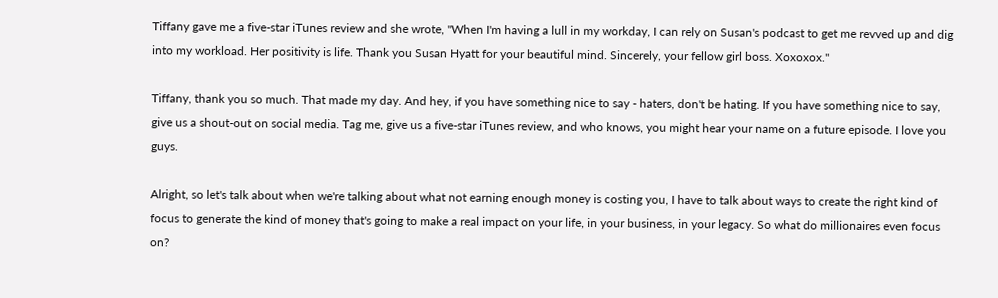Tiffany gave me a five-star iTunes review and she wrote, "When I'm having a lull in my workday, I can rely on Susan's podcast to get me revved up and dig into my workload. Her positivity is life. Thank you Susan Hyatt for your beautiful mind. Sincerely, your fellow girl boss. Xoxoxox."

Tiffany, thank you so much. That made my day. And hey, if you have something nice to say - haters, don't be hating. If you have something nice to say, give us a shout-out on social media. Tag me, give us a five-star iTunes review, and who knows, you might hear your name on a future episode. I love you guys.

Alright, so let's talk about when we're talking about what not earning enough money is costing you, I have to talk about ways to create the right kind of focus to generate the kind of money that's going to make a real impact on your life, in your business, in your legacy. So what do millionaires even focus on?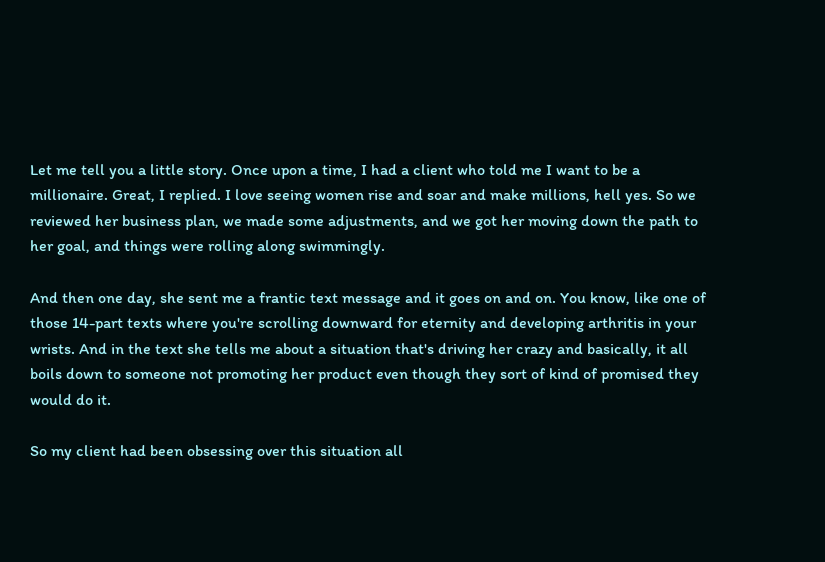Let me tell you a little story. Once upon a time, I had a client who told me I want to be a millionaire. Great, I replied. I love seeing women rise and soar and make millions, hell yes. So we reviewed her business plan, we made some adjustments, and we got her moving down the path to her goal, and things were rolling along swimmingly.

And then one day, she sent me a frantic text message and it goes on and on. You know, like one of those 14-part texts where you're scrolling downward for eternity and developing arthritis in your wrists. And in the text she tells me about a situation that's driving her crazy and basically, it all boils down to someone not promoting her product even though they sort of kind of promised they would do it.

So my client had been obsessing over this situation all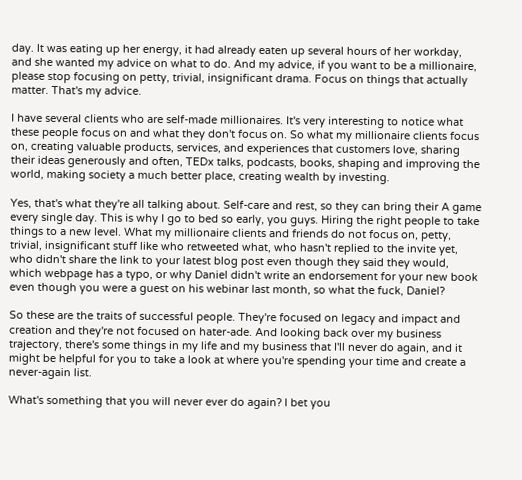day. It was eating up her energy, it had already eaten up several hours of her workday, and she wanted my advice on what to do. And my advice, if you want to be a millionaire, please stop focusing on petty, trivial, insignificant drama. Focus on things that actually matter. That's my advice.

I have several clients who are self-made millionaires. It's very interesting to notice what these people focus on and what they don't focus on. So what my millionaire clients focus on, creating valuable products, services, and experiences that customers love, sharing their ideas generously and often, TEDx talks, podcasts, books, shaping and improving the world, making society a much better place, creating wealth by investing.

Yes, that's what they're all talking about. Self-care and rest, so they can bring their A game every single day. This is why I go to bed so early, you guys. Hiring the right people to take things to a new level. What my millionaire clients and friends do not focus on, petty, trivial, insignificant stuff like who retweeted what, who hasn't replied to the invite yet, who didn't share the link to your latest blog post even though they said they would, which webpage has a typo, or why Daniel didn't write an endorsement for your new book even though you were a guest on his webinar last month, so what the fuck, Daniel?

So these are the traits of successful people. They're focused on legacy and impact and creation and they're not focused on hater-ade. And looking back over my business trajectory, there's some things in my life and my business that I'll never do again, and it might be helpful for you to take a look at where you're spending your time and create a never-again list.

What's something that you will never ever do again? I bet you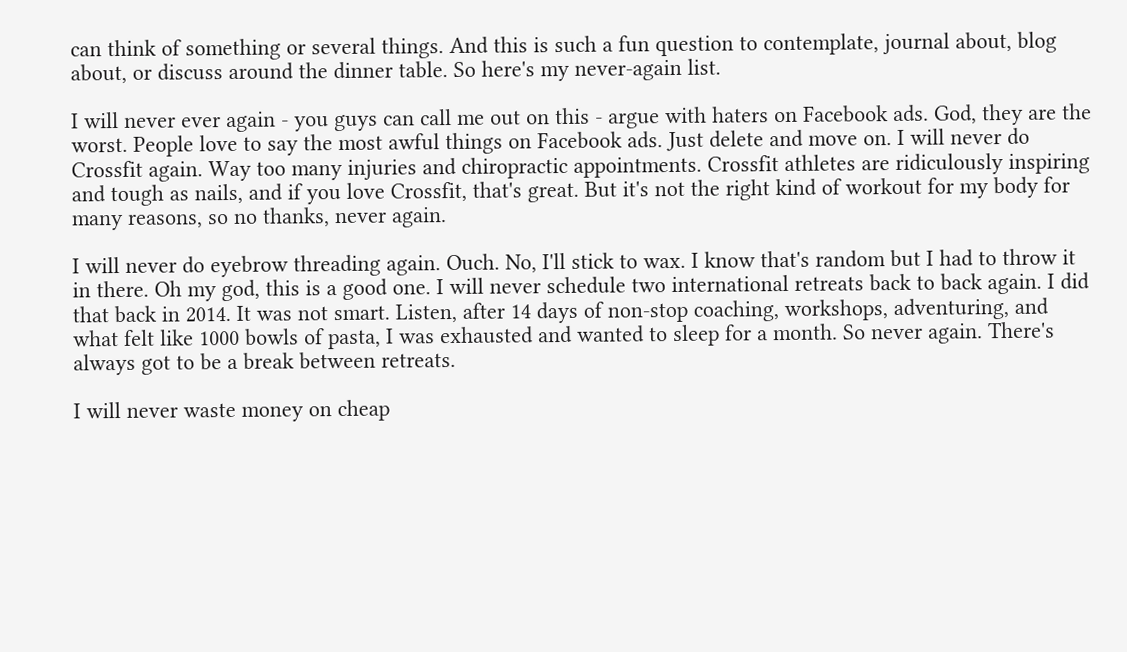can think of something or several things. And this is such a fun question to contemplate, journal about, blog about, or discuss around the dinner table. So here's my never-again list.

I will never ever again - you guys can call me out on this - argue with haters on Facebook ads. God, they are the worst. People love to say the most awful things on Facebook ads. Just delete and move on. I will never do Crossfit again. Way too many injuries and chiropractic appointments. Crossfit athletes are ridiculously inspiring and tough as nails, and if you love Crossfit, that's great. But it's not the right kind of workout for my body for many reasons, so no thanks, never again.

I will never do eyebrow threading again. Ouch. No, I'll stick to wax. I know that's random but I had to throw it in there. Oh my god, this is a good one. I will never schedule two international retreats back to back again. I did that back in 2014. It was not smart. Listen, after 14 days of non-stop coaching, workshops, adventuring, and what felt like 1000 bowls of pasta, I was exhausted and wanted to sleep for a month. So never again. There's always got to be a break between retreats.

I will never waste money on cheap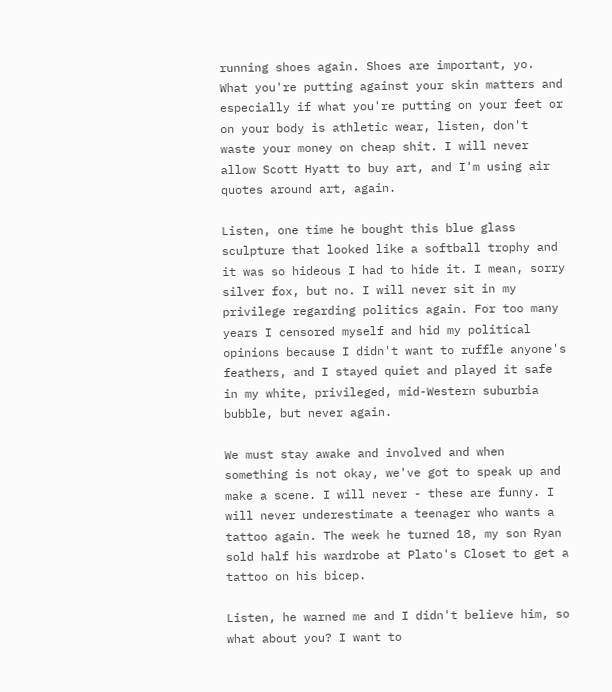running shoes again. Shoes are important, yo. What you're putting against your skin matters and especially if what you're putting on your feet or on your body is athletic wear, listen, don't waste your money on cheap shit. I will never allow Scott Hyatt to buy art, and I'm using air quotes around art, again.

Listen, one time he bought this blue glass sculpture that looked like a softball trophy and it was so hideous I had to hide it. I mean, sorry silver fox, but no. I will never sit in my privilege regarding politics again. For too many years I censored myself and hid my political opinions because I didn't want to ruffle anyone's feathers, and I stayed quiet and played it safe in my white, privileged, mid-Western suburbia bubble, but never again.

We must stay awake and involved and when something is not okay, we've got to speak up and make a scene. I will never - these are funny. I will never underestimate a teenager who wants a tattoo again. The week he turned 18, my son Ryan sold half his wardrobe at Plato's Closet to get a tattoo on his bicep.

Listen, he warned me and I didn't believe him, so what about you? I want to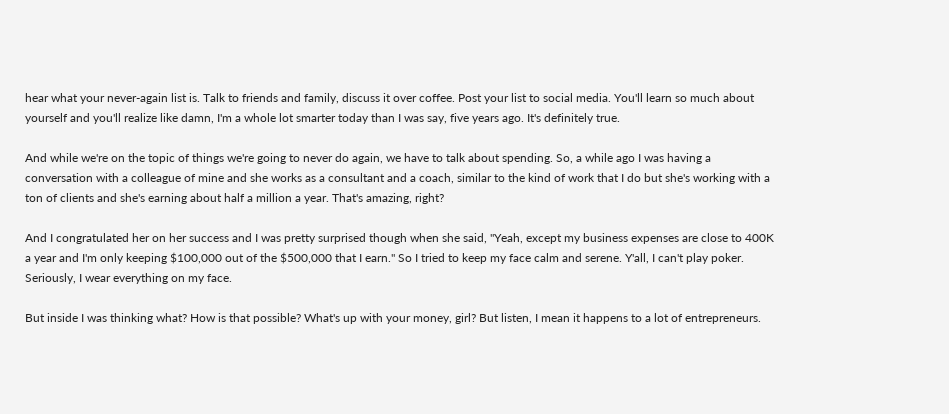hear what your never-again list is. Talk to friends and family, discuss it over coffee. Post your list to social media. You'll learn so much about yourself and you'll realize like damn, I'm a whole lot smarter today than I was say, five years ago. It's definitely true.

And while we're on the topic of things we're going to never do again, we have to talk about spending. So, a while ago I was having a conversation with a colleague of mine and she works as a consultant and a coach, similar to the kind of work that I do but she's working with a ton of clients and she's earning about half a million a year. That's amazing, right?

And I congratulated her on her success and I was pretty surprised though when she said, "Yeah, except my business expenses are close to 400K a year and I'm only keeping $100,000 out of the $500,000 that I earn." So I tried to keep my face calm and serene. Y'all, I can't play poker. Seriously, I wear everything on my face.

But inside I was thinking what? How is that possible? What's up with your money, girl? But listen, I mean it happens to a lot of entrepreneurs.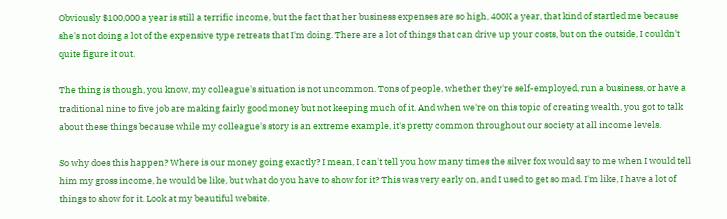Obviously $100,000 a year is still a terrific income, but the fact that her business expenses are so high, 400K a year, that kind of startled me because she's not doing a lot of the expensive type retreats that I'm doing. There are a lot of things that can drive up your costs, but on the outside, I couldn't quite figure it out.

The thing is though, you know, my colleague's situation is not uncommon. Tons of people, whether they're self-employed, run a business, or have a traditional nine to five job are making fairly good money but not keeping much of it. And when we're on this topic of creating wealth, you got to talk about these things because while my colleague's story is an extreme example, it's pretty common throughout our society at all income levels.

So why does this happen? Where is our money going exactly? I mean, I can't tell you how many times the silver fox would say to me when I would tell him my gross income, he would be like, but what do you have to show for it? This was very early on, and I used to get so mad. I'm like, I have a lot of things to show for it. Look at my beautiful website.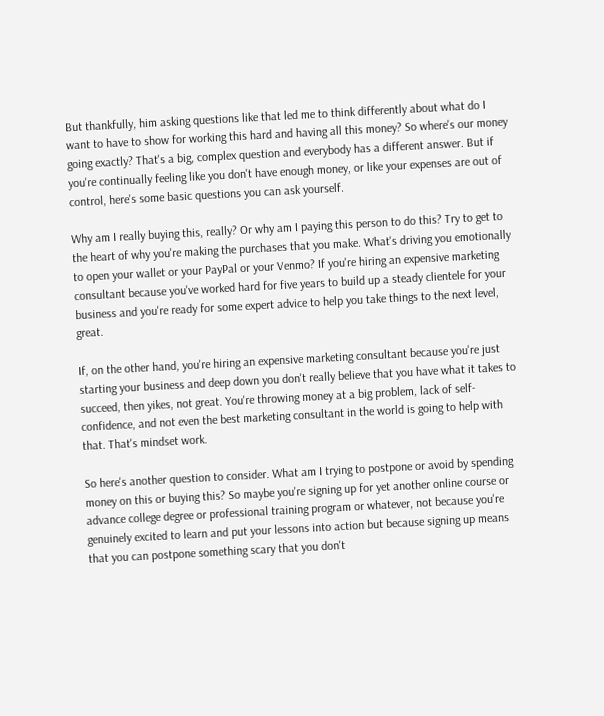But thankfully, him asking questions like that led me to think differently about what do I want to have to show for working this hard and having all this money? So where's our money going exactly? That's a big, complex question and everybody has a different answer. But if you're continually feeling like you don't have enough money, or like your expenses are out of control, here's some basic questions you can ask yourself.

Why am I really buying this, really? Or why am I paying this person to do this? Try to get to the heart of why you're making the purchases that you make. What's driving you emotionally to open your wallet or your PayPal or your Venmo? If you're hiring an expensive marketing consultant because you've worked hard for five years to build up a steady clientele for your business and you're ready for some expert advice to help you take things to the next level, great.

If, on the other hand, you're hiring an expensive marketing consultant because you're just starting your business and deep down you don't really believe that you have what it takes to succeed, then yikes, not great. You're throwing money at a big problem, lack of self-confidence, and not even the best marketing consultant in the world is going to help with that. That's mindset work.

So here's another question to consider. What am I trying to postpone or avoid by spending money on this or buying this? So maybe you're signing up for yet another online course or advance college degree or professional training program or whatever, not because you're genuinely excited to learn and put your lessons into action but because signing up means that you can postpone something scary that you don't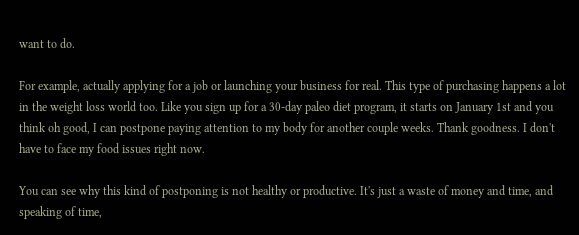want to do.

For example, actually applying for a job or launching your business for real. This type of purchasing happens a lot in the weight loss world too. Like you sign up for a 30-day paleo diet program, it starts on January 1st and you think oh good, I can postpone paying attention to my body for another couple weeks. Thank goodness. I don't have to face my food issues right now.

You can see why this kind of postponing is not healthy or productive. It's just a waste of money and time, and speaking of time,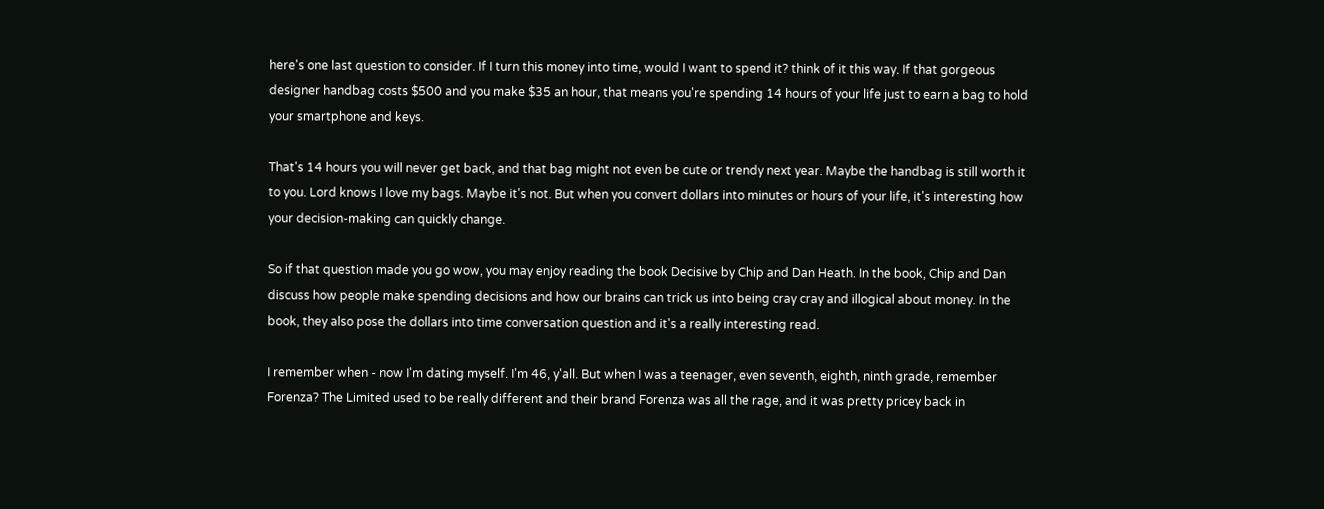here's one last question to consider. If I turn this money into time, would I want to spend it? think of it this way. If that gorgeous designer handbag costs $500 and you make $35 an hour, that means you're spending 14 hours of your life just to earn a bag to hold your smartphone and keys.

That's 14 hours you will never get back, and that bag might not even be cute or trendy next year. Maybe the handbag is still worth it to you. Lord knows I love my bags. Maybe it's not. But when you convert dollars into minutes or hours of your life, it's interesting how your decision-making can quickly change.

So if that question made you go wow, you may enjoy reading the book Decisive by Chip and Dan Heath. In the book, Chip and Dan discuss how people make spending decisions and how our brains can trick us into being cray cray and illogical about money. In the book, they also pose the dollars into time conversation question and it's a really interesting read.

I remember when - now I'm dating myself. I'm 46, y'all. But when I was a teenager, even seventh, eighth, ninth grade, remember Forenza? The Limited used to be really different and their brand Forenza was all the rage, and it was pretty pricey back in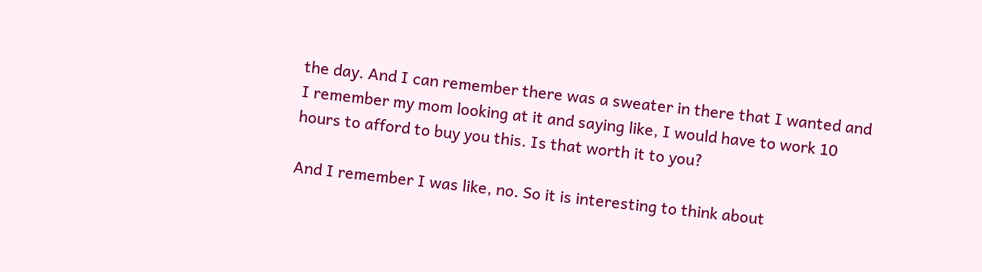the day. And I can remember there was a sweater in there that I wanted and I remember my mom looking at it and saying like, I would have to work 10 hours to afford to buy you this. Is that worth it to you?

And I remember I was like, no. So it is interesting to think about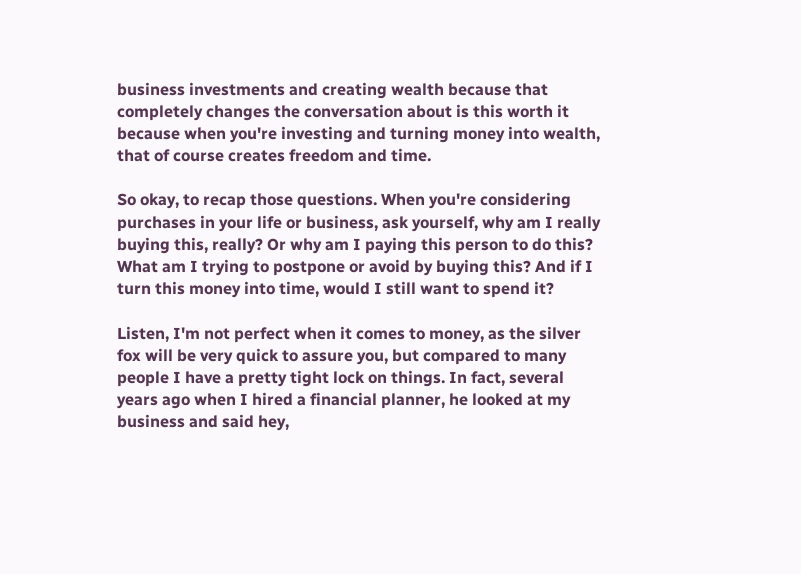business investments and creating wealth because that completely changes the conversation about is this worth it because when you're investing and turning money into wealth, that of course creates freedom and time.

So okay, to recap those questions. When you're considering purchases in your life or business, ask yourself, why am I really buying this, really? Or why am I paying this person to do this? What am I trying to postpone or avoid by buying this? And if I turn this money into time, would I still want to spend it?

Listen, I'm not perfect when it comes to money, as the silver fox will be very quick to assure you, but compared to many people I have a pretty tight lock on things. In fact, several years ago when I hired a financial planner, he looked at my business and said hey,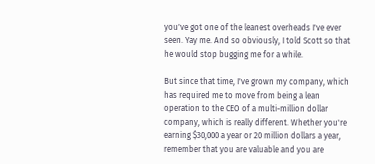you've got one of the leanest overheads I've ever seen. Yay me. And so obviously, I told Scott so that he would stop bugging me for a while.

But since that time, I've grown my company, which has required me to move from being a lean operation to the CEO of a multi-million dollar company, which is really different. Whether you're earning $30,000 a year or 20 million dollars a year, remember that you are valuable and you are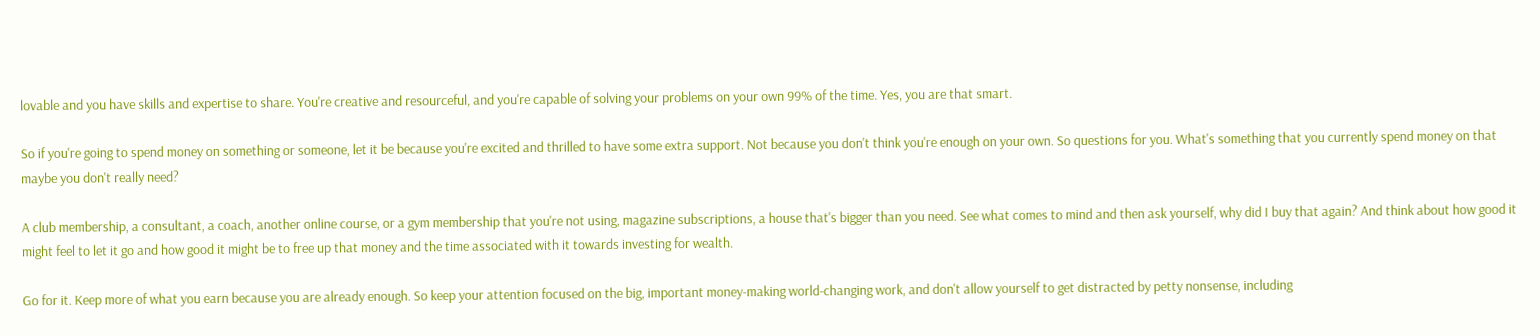lovable and you have skills and expertise to share. You're creative and resourceful, and you're capable of solving your problems on your own 99% of the time. Yes, you are that smart.

So if you're going to spend money on something or someone, let it be because you're excited and thrilled to have some extra support. Not because you don't think you're enough on your own. So questions for you. What's something that you currently spend money on that maybe you don't really need?

A club membership, a consultant, a coach, another online course, or a gym membership that you're not using, magazine subscriptions, a house that's bigger than you need. See what comes to mind and then ask yourself, why did I buy that again? And think about how good it might feel to let it go and how good it might be to free up that money and the time associated with it towards investing for wealth.

Go for it. Keep more of what you earn because you are already enough. So keep your attention focused on the big, important money-making world-changing work, and don't allow yourself to get distracted by petty nonsense, including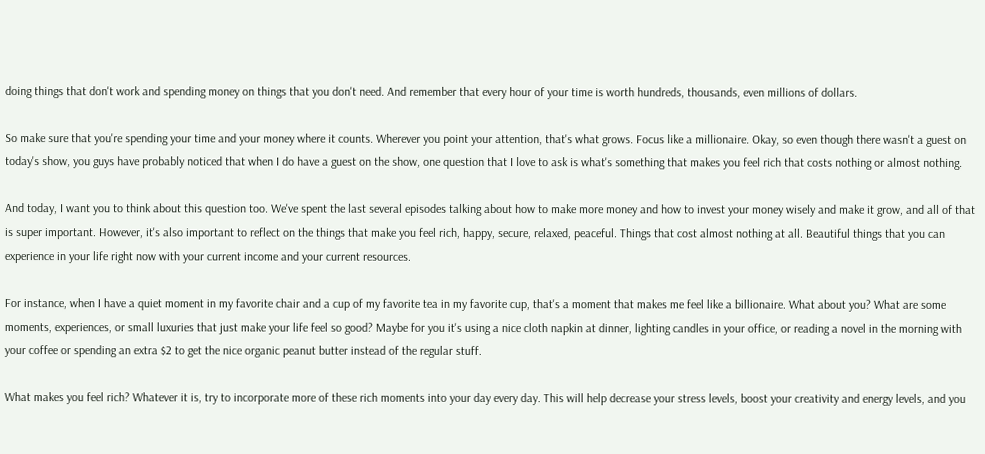doing things that don't work and spending money on things that you don't need. And remember that every hour of your time is worth hundreds, thousands, even millions of dollars.

So make sure that you're spending your time and your money where it counts. Wherever you point your attention, that's what grows. Focus like a millionaire. Okay, so even though there wasn't a guest on today's show, you guys have probably noticed that when I do have a guest on the show, one question that I love to ask is what's something that makes you feel rich that costs nothing or almost nothing.

And today, I want you to think about this question too. We've spent the last several episodes talking about how to make more money and how to invest your money wisely and make it grow, and all of that is super important. However, it's also important to reflect on the things that make you feel rich, happy, secure, relaxed, peaceful. Things that cost almost nothing at all. Beautiful things that you can experience in your life right now with your current income and your current resources.

For instance, when I have a quiet moment in my favorite chair and a cup of my favorite tea in my favorite cup, that's a moment that makes me feel like a billionaire. What about you? What are some moments, experiences, or small luxuries that just make your life feel so good? Maybe for you it's using a nice cloth napkin at dinner, lighting candles in your office, or reading a novel in the morning with your coffee or spending an extra $2 to get the nice organic peanut butter instead of the regular stuff.

What makes you feel rich? Whatever it is, try to incorporate more of these rich moments into your day every day. This will help decrease your stress levels, boost your creativity and energy levels, and you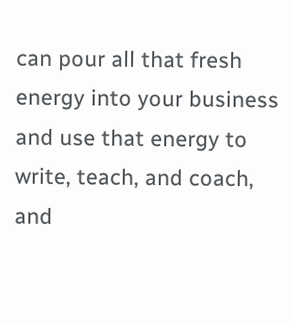can pour all that fresh energy into your business and use that energy to write, teach, and coach, and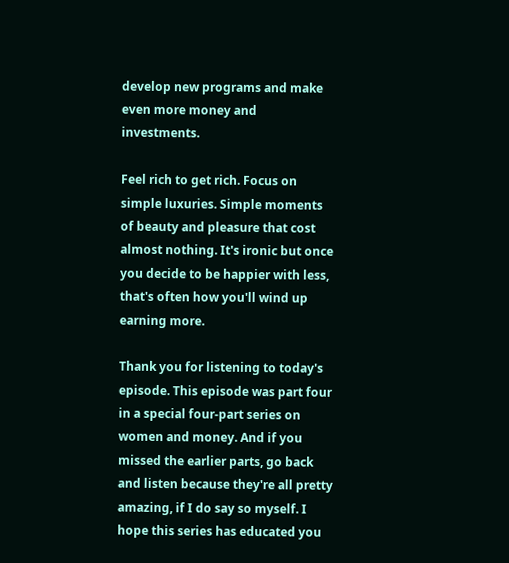develop new programs and make even more money and investments.

Feel rich to get rich. Focus on simple luxuries. Simple moments of beauty and pleasure that cost almost nothing. It's ironic but once you decide to be happier with less, that's often how you'll wind up earning more.

Thank you for listening to today's episode. This episode was part four in a special four-part series on women and money. And if you missed the earlier parts, go back and listen because they're all pretty amazing, if I do say so myself. I hope this series has educated you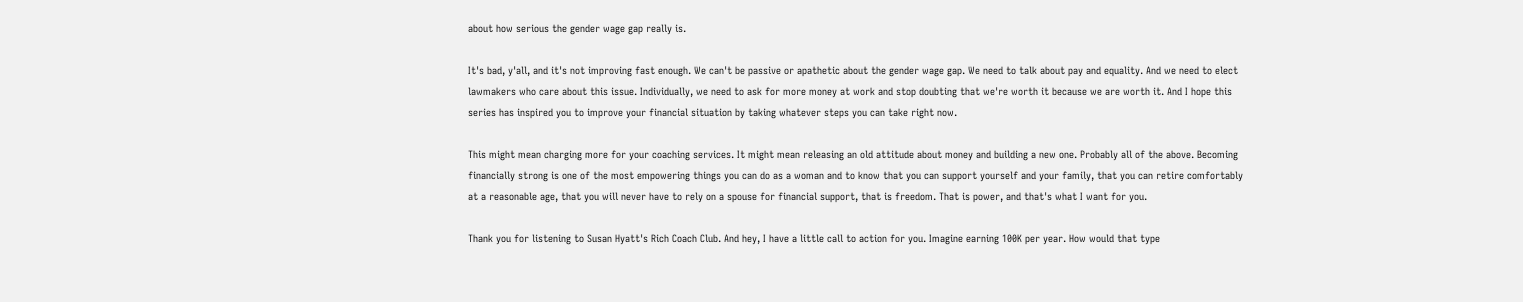about how serious the gender wage gap really is.

It's bad, y'all, and it's not improving fast enough. We can't be passive or apathetic about the gender wage gap. We need to talk about pay and equality. And we need to elect lawmakers who care about this issue. Individually, we need to ask for more money at work and stop doubting that we're worth it because we are worth it. And I hope this series has inspired you to improve your financial situation by taking whatever steps you can take right now.

This might mean charging more for your coaching services. It might mean releasing an old attitude about money and building a new one. Probably all of the above. Becoming financially strong is one of the most empowering things you can do as a woman and to know that you can support yourself and your family, that you can retire comfortably at a reasonable age, that you will never have to rely on a spouse for financial support, that is freedom. That is power, and that's what I want for you.

Thank you for listening to Susan Hyatt's Rich Coach Club. And hey, I have a little call to action for you. Imagine earning 100K per year. How would that type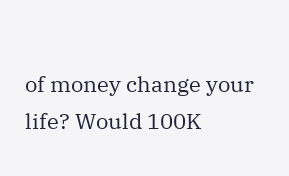of money change your life? Would 100K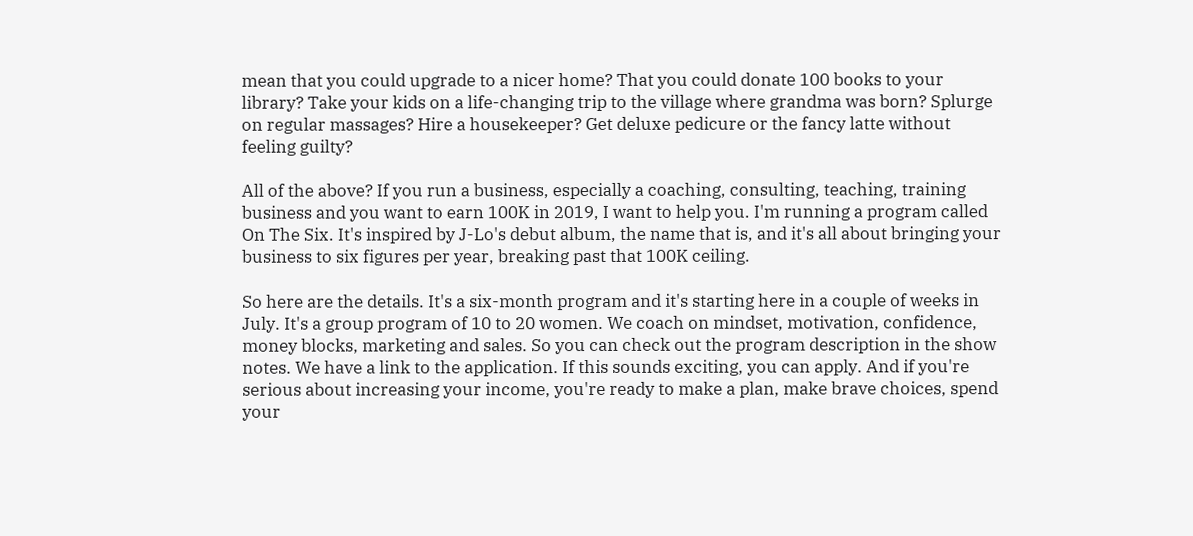mean that you could upgrade to a nicer home? That you could donate 100 books to your library? Take your kids on a life-changing trip to the village where grandma was born? Splurge on regular massages? Hire a housekeeper? Get deluxe pedicure or the fancy latte without feeling guilty?

All of the above? If you run a business, especially a coaching, consulting, teaching, training business and you want to earn 100K in 2019, I want to help you. I'm running a program called On The Six. It's inspired by J-Lo's debut album, the name that is, and it's all about bringing your business to six figures per year, breaking past that 100K ceiling.

So here are the details. It's a six-month program and it's starting here in a couple of weeks in July. It's a group program of 10 to 20 women. We coach on mindset, motivation, confidence, money blocks, marketing and sales. So you can check out the program description in the show notes. We have a link to the application. If this sounds exciting, you can apply. And if you're serious about increasing your income, you're ready to make a plan, make brave choices, spend your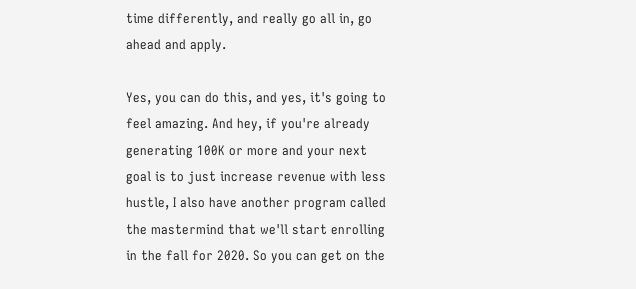time differently, and really go all in, go ahead and apply.

Yes, you can do this, and yes, it's going to feel amazing. And hey, if you're already generating 100K or more and your next goal is to just increase revenue with less hustle, I also have another program called the mastermind that we'll start enrolling in the fall for 2020. So you can get on the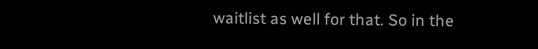waitlist as well for that. So in the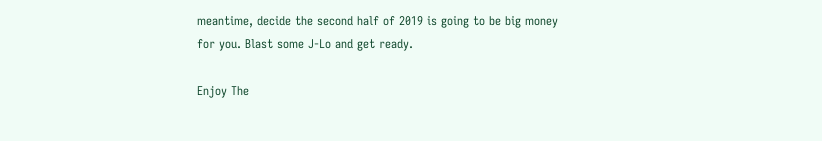meantime, decide the second half of 2019 is going to be big money for you. Blast some J-Lo and get ready.

Enjoy The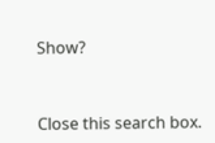Show?



Close this search box.